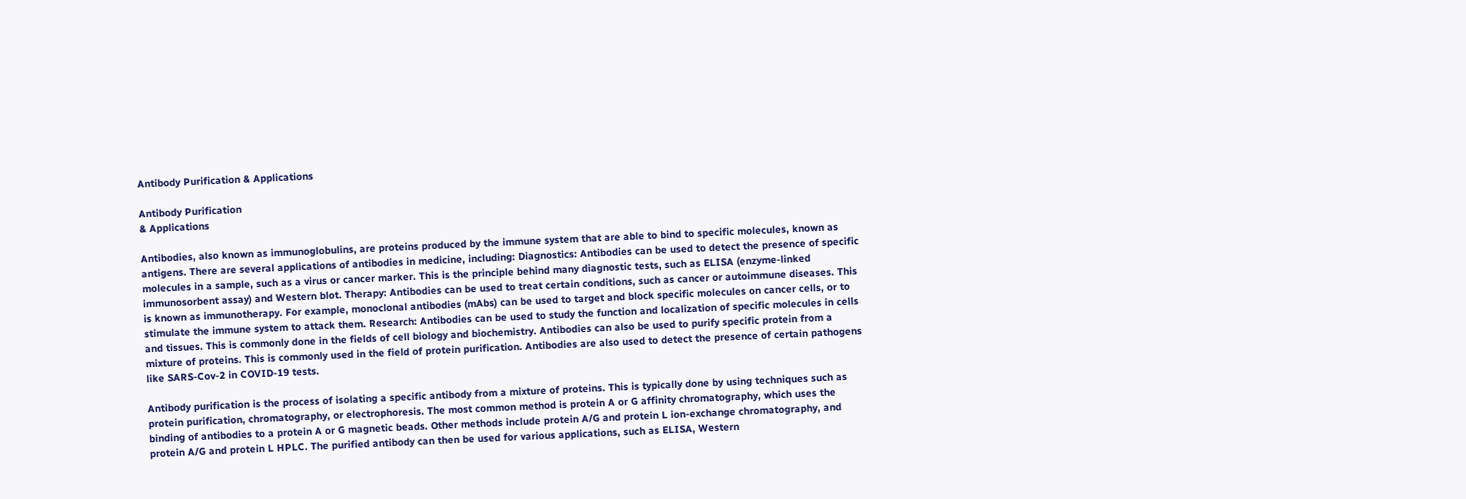Antibody Purification & Applications

Antibody Purification
& Applications

Antibodies, also known as immunoglobulins, are proteins produced by the immune system that are able to bind to specific molecules, known as antigens. There are several applications of antibodies in medicine, including: Diagnostics: Antibodies can be used to detect the presence of specific molecules in a sample, such as a virus or cancer marker. This is the principle behind many diagnostic tests, such as ELISA (enzyme-linked immunosorbent assay) and Western blot. Therapy: Antibodies can be used to treat certain conditions, such as cancer or autoimmune diseases. This is known as immunotherapy. For example, monoclonal antibodies (mAbs) can be used to target and block specific molecules on cancer cells, or to stimulate the immune system to attack them. Research: Antibodies can be used to study the function and localization of specific molecules in cells and tissues. This is commonly done in the fields of cell biology and biochemistry. Antibodies can also be used to purify specific protein from a mixture of proteins. This is commonly used in the field of protein purification. Antibodies are also used to detect the presence of certain pathogens like SARS-Cov-2 in COVID-19 tests.

Antibody purification is the process of isolating a specific antibody from a mixture of proteins. This is typically done by using techniques such as protein purification, chromatography, or electrophoresis. The most common method is protein A or G affinity chromatography, which uses the binding of antibodies to a protein A or G magnetic beads. Other methods include protein A/G and protein L ion-exchange chromatography, and protein A/G and protein L HPLC. The purified antibody can then be used for various applications, such as ELISA, Western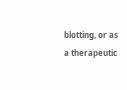blotting, or as a therapeutic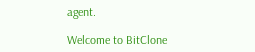agent.

Welcome to BitClone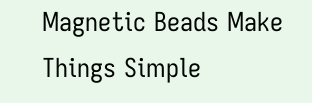Magnetic Beads Make Things Simple